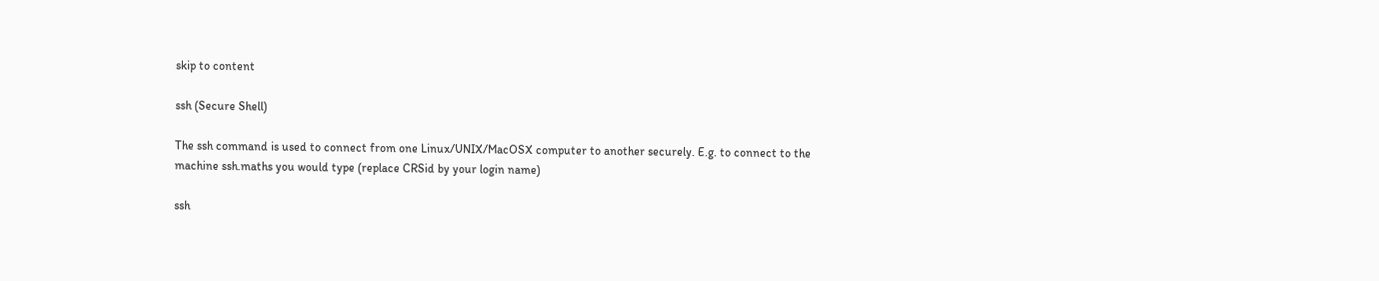skip to content

ssh (Secure Shell)

The ssh command is used to connect from one Linux/UNIX/MacOSX computer to another securely. E.g. to connect to the machine ssh.maths you would type (replace CRSid by your login name)

ssh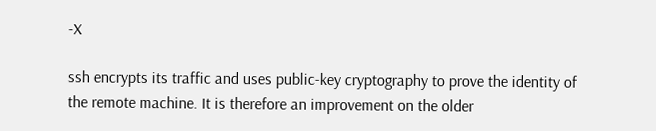-X

ssh encrypts its traffic and uses public-key cryptography to prove the identity of the remote machine. It is therefore an improvement on the older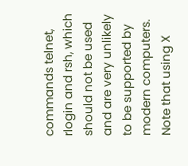commands telnet, rlogin and rsh, which should not be used and are very unlikely to be supported by modern computers. Note that using X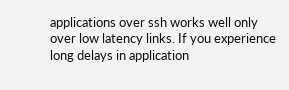applications over ssh works well only over low latency links. If you experience long delays in application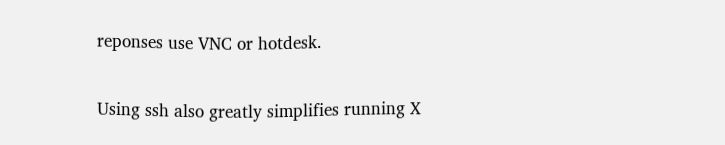reponses use VNC or hotdesk.

Using ssh also greatly simplifies running X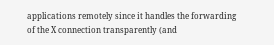applications remotely since it handles the forwarding of the X connection transparently (and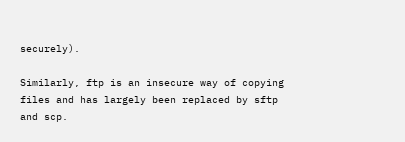securely).

Similarly, ftp is an insecure way of copying files and has largely been replaced by sftp and scp.